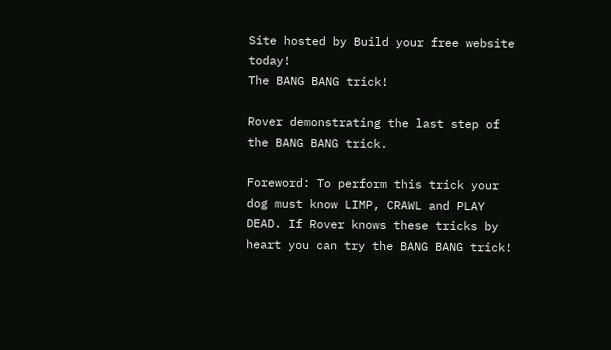Site hosted by Build your free website today!
The BANG BANG trick!

Rover demonstrating the last step of the BANG BANG trick.

Foreword: To perform this trick your dog must know LIMP, CRAWL and PLAY DEAD. If Rover knows these tricks by heart you can try the BANG BANG trick!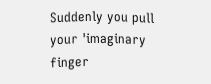Suddenly you pull your 'imaginary finger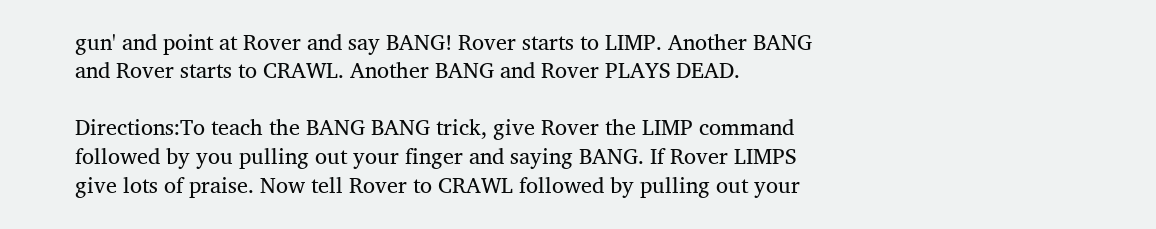gun' and point at Rover and say BANG! Rover starts to LIMP. Another BANG and Rover starts to CRAWL. Another BANG and Rover PLAYS DEAD.

Directions:To teach the BANG BANG trick, give Rover the LIMP command followed by you pulling out your finger and saying BANG. If Rover LIMPS give lots of praise. Now tell Rover to CRAWL followed by pulling out your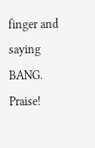finger and saying BANG. Praise!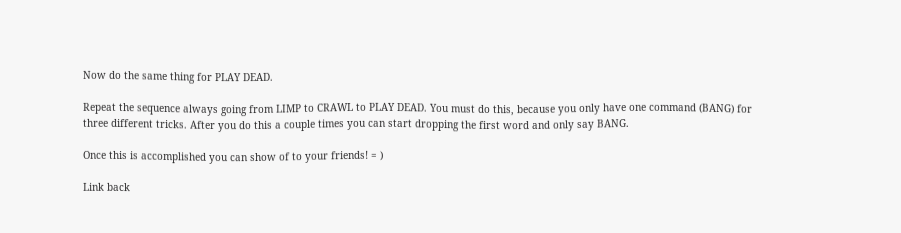Now do the same thing for PLAY DEAD.

Repeat the sequence always going from LIMP to CRAWL to PLAY DEAD. You must do this, because you only have one command (BANG) for three different tricks. After you do this a couple times you can start dropping the first word and only say BANG.

Once this is accomplished you can show of to your friends! = )

Link back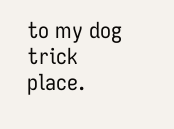to my dog trick place.